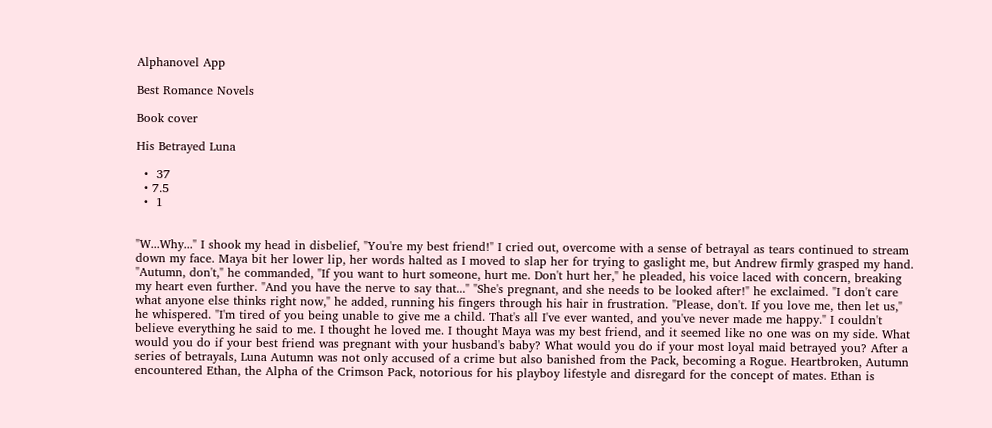Alphanovel App

Best Romance Novels

Book cover

His Betrayed Luna

  •  37
  • 7.5
  •  1


"W...Why..." I shook my head in disbelief, "You're my best friend!" I cried out, overcome with a sense of betrayal as tears continued to stream down my face. Maya bit her lower lip, her words halted as I moved to slap her for trying to gaslight me, but Andrew firmly grasped my hand. "Autumn, don't," he commanded, "If you want to hurt someone, hurt me. Don't hurt her," he pleaded, his voice laced with concern, breaking my heart even further. "And you have the nerve to say that..." "She's pregnant, and she needs to be looked after!" he exclaimed. "I don't care what anyone else thinks right now," he added, running his fingers through his hair in frustration. "Please, don't. If you love me, then let us," he whispered. "I'm tired of you being unable to give me a child. That's all I've ever wanted, and you've never made me happy." I couldn't believe everything he said to me. I thought he loved me. I thought Maya was my best friend, and it seemed like no one was on my side. What would you do if your best friend was pregnant with your husband's baby? What would you do if your most loyal maid betrayed you? After a series of betrayals, Luna Autumn was not only accused of a crime but also banished from the Pack, becoming a Rogue. Heartbroken, Autumn encountered Ethan, the Alpha of the Crimson Pack, notorious for his playboy lifestyle and disregard for the concept of mates. Ethan is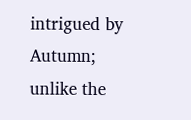intrigued by Autumn; unlike the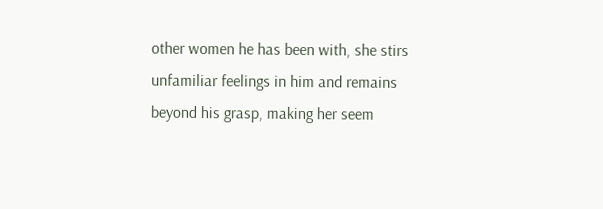other women he has been with, she stirs unfamiliar feelings in him and remains beyond his grasp, making her seem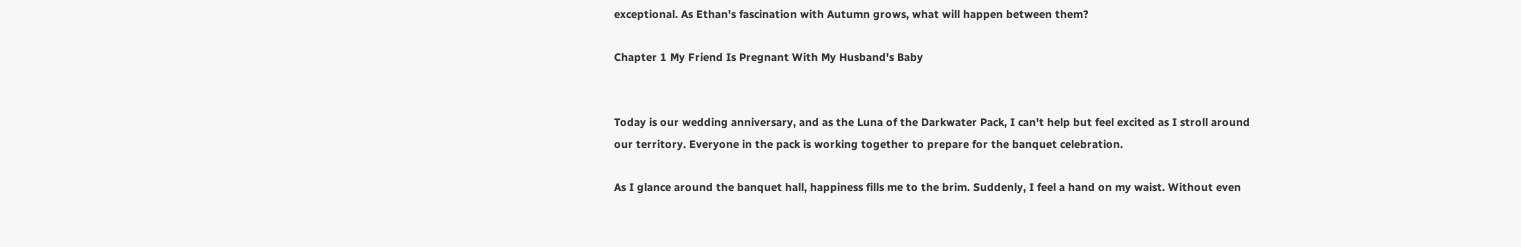exceptional. As Ethan's fascination with Autumn grows, what will happen between them?

Chapter 1 My Friend Is Pregnant With My Husband's Baby


Today is our wedding anniversary, and as the Luna of the Darkwater Pack, I can't help but feel excited as I stroll around our territory. Everyone in the pack is working together to prepare for the banquet celebration.

As I glance around the banquet hall, happiness fills me to the brim. Suddenly, I feel a hand on my waist. Without even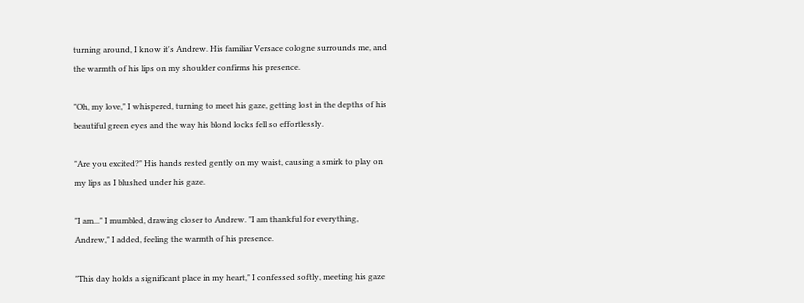turning around, I know it's Andrew. His familiar Versace cologne surrounds me, and the warmth of his lips on my shoulder confirms his presence.

"Oh, my love," I whispered, turning to meet his gaze, getting lost in the depths of his beautiful green eyes and the way his blond locks fell so effortlessly.

"Are you excited?" His hands rested gently on my waist, causing a smirk to play on my lips as I blushed under his gaze.

"I am..." I mumbled, drawing closer to Andrew. "I am thankful for everything, Andrew," I added, feeling the warmth of his presence.

"This day holds a significant place in my heart," I confessed softly, meeting his gaze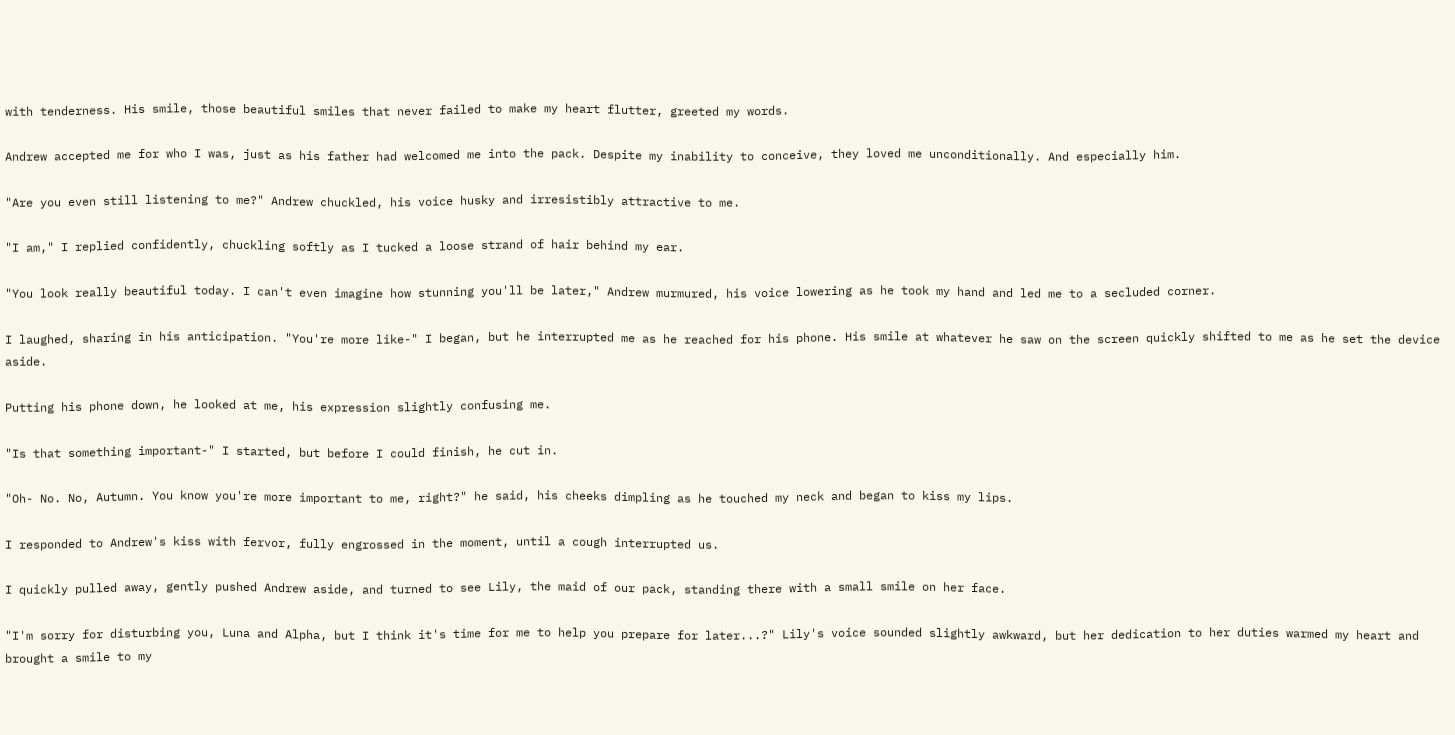with tenderness. His smile, those beautiful smiles that never failed to make my heart flutter, greeted my words.

Andrew accepted me for who I was, just as his father had welcomed me into the pack. Despite my inability to conceive, they loved me unconditionally. And especially him.

"Are you even still listening to me?" Andrew chuckled, his voice husky and irresistibly attractive to me.

"I am," I replied confidently, chuckling softly as I tucked a loose strand of hair behind my ear.

"You look really beautiful today. I can't even imagine how stunning you'll be later," Andrew murmured, his voice lowering as he took my hand and led me to a secluded corner.

I laughed, sharing in his anticipation. "You're more like-" I began, but he interrupted me as he reached for his phone. His smile at whatever he saw on the screen quickly shifted to me as he set the device aside.

Putting his phone down, he looked at me, his expression slightly confusing me.

"Is that something important-" I started, but before I could finish, he cut in.

"Oh- No. No, Autumn. You know you're more important to me, right?" he said, his cheeks dimpling as he touched my neck and began to kiss my lips.

I responded to Andrew's kiss with fervor, fully engrossed in the moment, until a cough interrupted us.

I quickly pulled away, gently pushed Andrew aside, and turned to see Lily, the maid of our pack, standing there with a small smile on her face.

"I'm sorry for disturbing you, Luna and Alpha, but I think it's time for me to help you prepare for later...?" Lily's voice sounded slightly awkward, but her dedication to her duties warmed my heart and brought a smile to my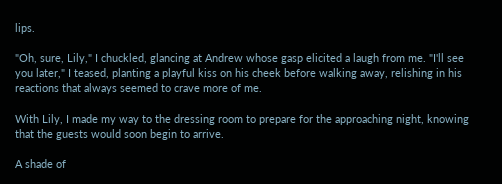lips.

"Oh, sure, Lily," I chuckled, glancing at Andrew whose gasp elicited a laugh from me. "I'll see you later," I teased, planting a playful kiss on his cheek before walking away, relishing in his reactions that always seemed to crave more of me.

With Lily, I made my way to the dressing room to prepare for the approaching night, knowing that the guests would soon begin to arrive.

A shade of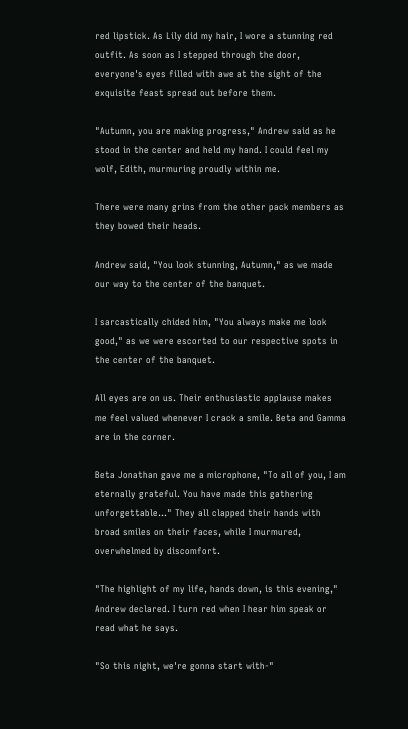red lipstick. As Lily did my hair, I wore a stunning red outfit. As soon as I stepped through the door, everyone's eyes filled with awe at the sight of the exquisite feast spread out before them.

"Autumn, you are making progress," Andrew said as he stood in the center and held my hand. I could feel my wolf, Edith, murmuring proudly within me.

There were many grins from the other pack members as they bowed their heads.

Andrew said, "You look stunning, Autumn," as we made our way to the center of the banquet.

I sarcastically chided him, "You always make me look good," as we were escorted to our respective spots in the center of the banquet.

All eyes are on us. Their enthusiastic applause makes me feel valued whenever I crack a smile. Beta and Gamma are in the corner.

Beta Jonathan gave me a microphone, "To all of you, I am eternally grateful. You have made this gathering unforgettable..." They all clapped their hands with broad smiles on their faces, while I murmured, overwhelmed by discomfort.

"The highlight of my life, hands down, is this evening," Andrew declared. I turn red when I hear him speak or read what he says.

"So this night, we're gonna start with-"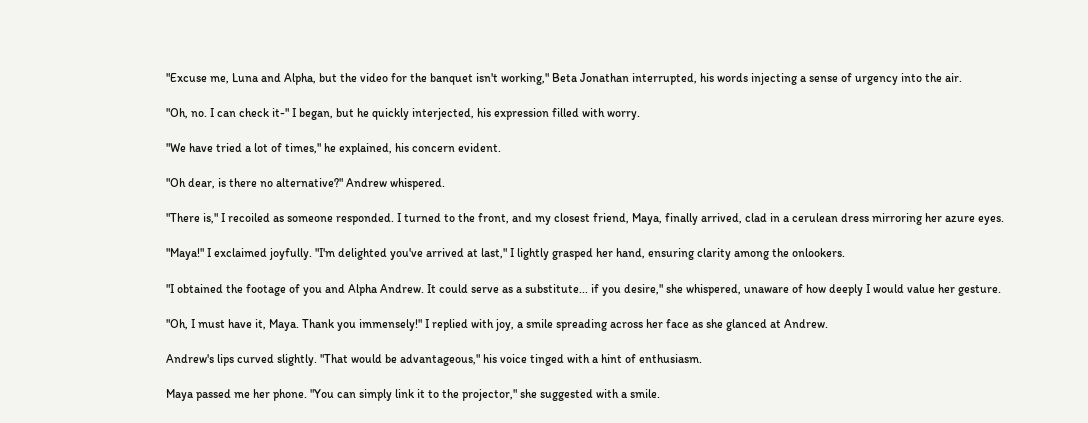"Excuse me, Luna and Alpha, but the video for the banquet isn't working," Beta Jonathan interrupted, his words injecting a sense of urgency into the air.

"Oh, no. I can check it-" I began, but he quickly interjected, his expression filled with worry.

"We have tried a lot of times," he explained, his concern evident.

"Oh dear, is there no alternative?" Andrew whispered.

"There is," I recoiled as someone responded. I turned to the front, and my closest friend, Maya, finally arrived, clad in a cerulean dress mirroring her azure eyes.

"Maya!" I exclaimed joyfully. "I'm delighted you've arrived at last," I lightly grasped her hand, ensuring clarity among the onlookers.

"I obtained the footage of you and Alpha Andrew. It could serve as a substitute... if you desire," she whispered, unaware of how deeply I would value her gesture.

"Oh, I must have it, Maya. Thank you immensely!" I replied with joy, a smile spreading across her face as she glanced at Andrew.

Andrew's lips curved slightly. "That would be advantageous," his voice tinged with a hint of enthusiasm.

Maya passed me her phone. "You can simply link it to the projector," she suggested with a smile.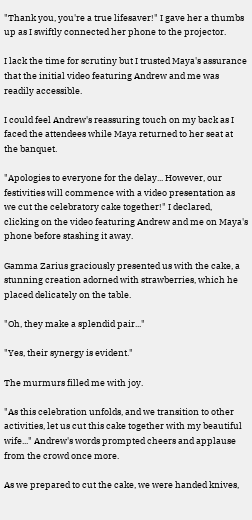"Thank you, you're a true lifesaver!" I gave her a thumbs up as I swiftly connected her phone to the projector.

I lack the time for scrutiny but I trusted Maya's assurance that the initial video featuring Andrew and me was readily accessible.

I could feel Andrew's reassuring touch on my back as I faced the attendees while Maya returned to her seat at the banquet.

"Apologies to everyone for the delay... However, our festivities will commence with a video presentation as we cut the celebratory cake together!" I declared, clicking on the video featuring Andrew and me on Maya's phone before stashing it away.

Gamma Zarius graciously presented us with the cake, a stunning creation adorned with strawberries, which he placed delicately on the table.

"Oh, they make a splendid pair..."

"Yes, their synergy is evident."

The murmurs filled me with joy.

"As this celebration unfolds, and we transition to other activities, let us cut this cake together with my beautiful wife..." Andrew's words prompted cheers and applause from the crowd once more.

As we prepared to cut the cake, we were handed knives,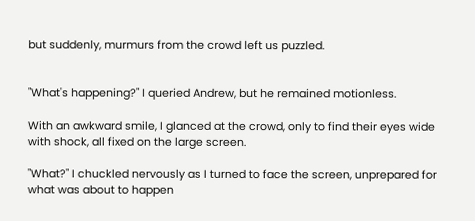but suddenly, murmurs from the crowd left us puzzled.


"What's happening?" I queried Andrew, but he remained motionless.

With an awkward smile, I glanced at the crowd, only to find their eyes wide with shock, all fixed on the large screen.

"What?" I chuckled nervously as I turned to face the screen, unprepared for what was about to happen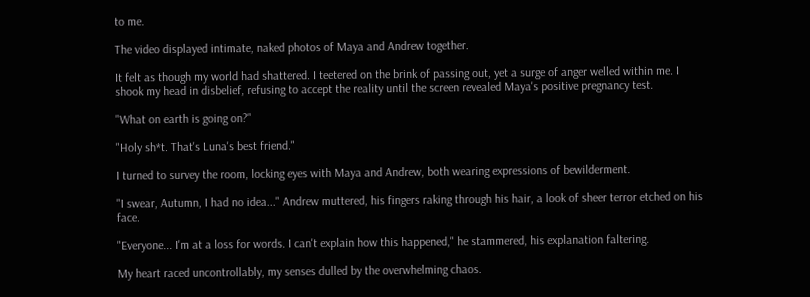to me.

The video displayed intimate, naked photos of Maya and Andrew together.

It felt as though my world had shattered. I teetered on the brink of passing out, yet a surge of anger welled within me. I shook my head in disbelief, refusing to accept the reality until the screen revealed Maya's positive pregnancy test.

"What on earth is going on?"

"Holy sh*t. That's Luna's best friend."

I turned to survey the room, locking eyes with Maya and Andrew, both wearing expressions of bewilderment.

"I swear, Autumn, I had no idea..." Andrew muttered, his fingers raking through his hair, a look of sheer terror etched on his face.

"Everyone... I'm at a loss for words. I can't explain how this happened," he stammered, his explanation faltering.

My heart raced uncontrollably, my senses dulled by the overwhelming chaos.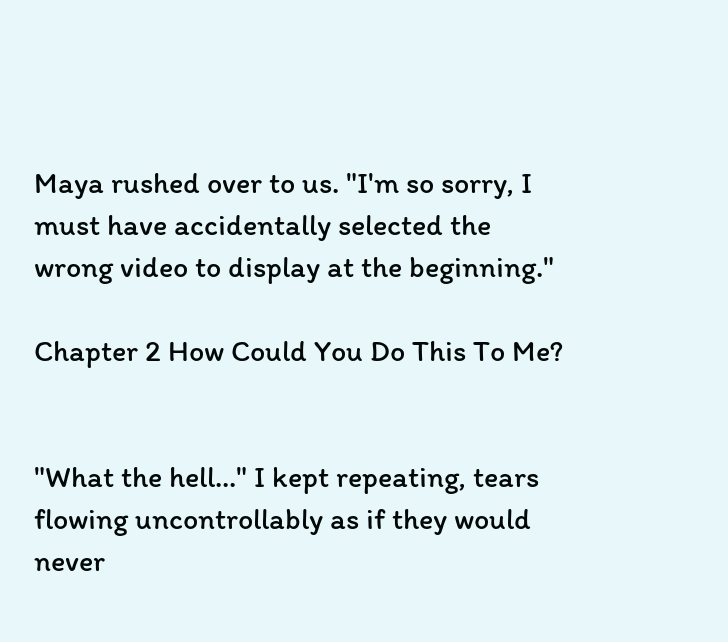Maya rushed over to us. "I'm so sorry, I must have accidentally selected the wrong video to display at the beginning."

Chapter 2 How Could You Do This To Me?


"What the hell..." I kept repeating, tears flowing uncontrollably as if they would never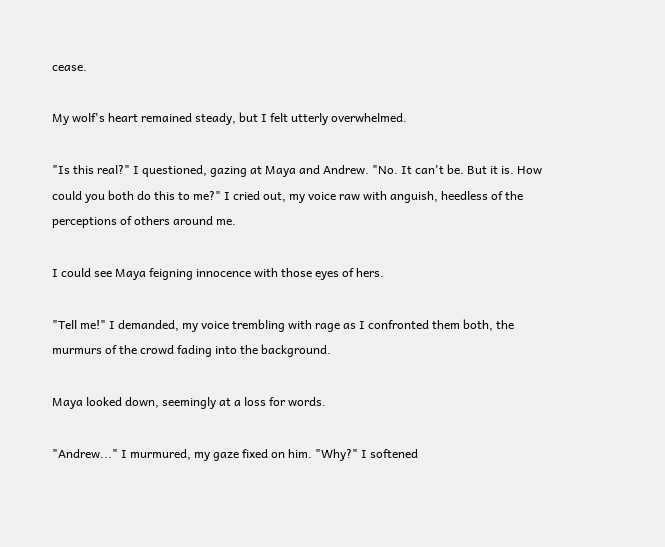cease.

My wolf's heart remained steady, but I felt utterly overwhelmed.

"Is this real?" I questioned, gazing at Maya and Andrew. "No. It can't be. But it is. How could you both do this to me?" I cried out, my voice raw with anguish, heedless of the perceptions of others around me.

I could see Maya feigning innocence with those eyes of hers.

"Tell me!" I demanded, my voice trembling with rage as I confronted them both, the murmurs of the crowd fading into the background.

Maya looked down, seemingly at a loss for words.

"Andrew..." I murmured, my gaze fixed on him. "Why?" I softened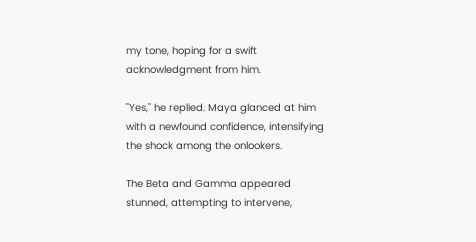my tone, hoping for a swift acknowledgment from him.

"Yes," he replied. Maya glanced at him with a newfound confidence, intensifying the shock among the onlookers.

The Beta and Gamma appeared stunned, attempting to intervene,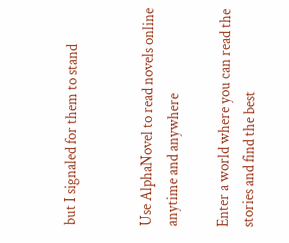but I signaled for them to stand


Use AlphaNovel to read novels online anytime and anywhere

Enter a world where you can read the stories and find the best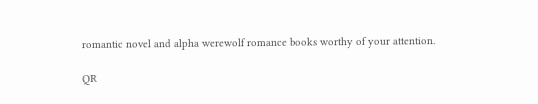romantic novel and alpha werewolf romance books worthy of your attention.

QR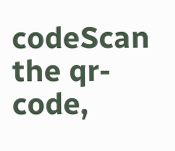codeScan the qr-code,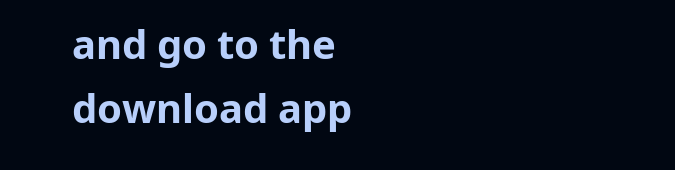and go to the download app